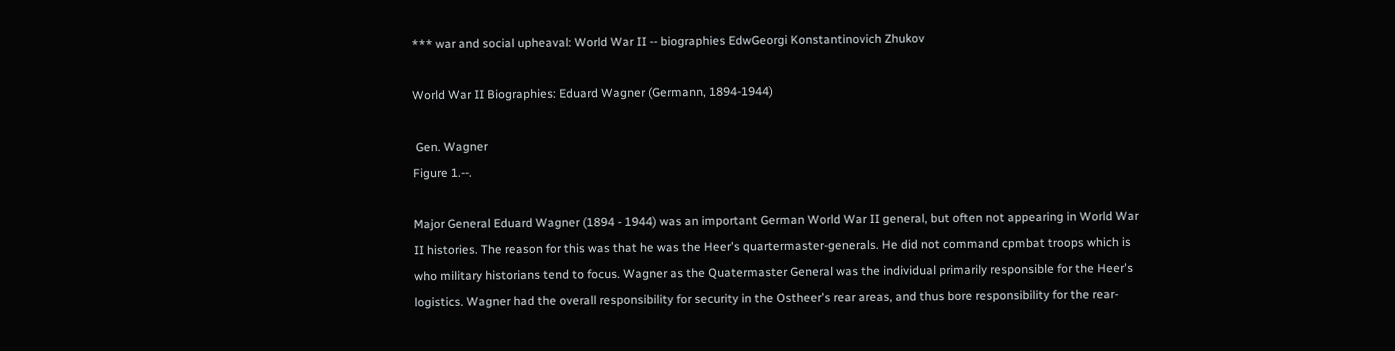*** war and social upheaval: World War II -- biographies EdwGeorgi Konstantinovich Zhukov

World War II Biographies: Eduard Wagner (Germann, 1894-1944)

 Gen. Wagner
Figure 1.--.

Major General Eduard Wagner (1894 - 1944) was an important German World War II general, but often not appearing in World War II histories. The reason for this was that he was the Heer's quartermaster-generals. He did not command cpmbat troops which is who military historians tend to focus. Wagner as the Quatermaster General was the individual primarily responsible for the Heer's logistics. Wagner had the overall responsibility for security in the Ostheer's rear areas, and thus bore responsibility for the rear-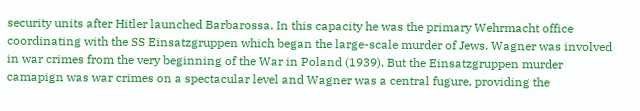security units after Hitler launched Barbarossa. In this capacity he was the primary Wehrmacht office coordinating with the SS Einsatzgruppen which began the large-scale murder of Jews. Wagner was involved in war crimes from the very beginning of the War in Poland (1939). But the Einsatzgruppen murder camapign was war crimes on a spectacular level and Wagner was a central fugure, providing the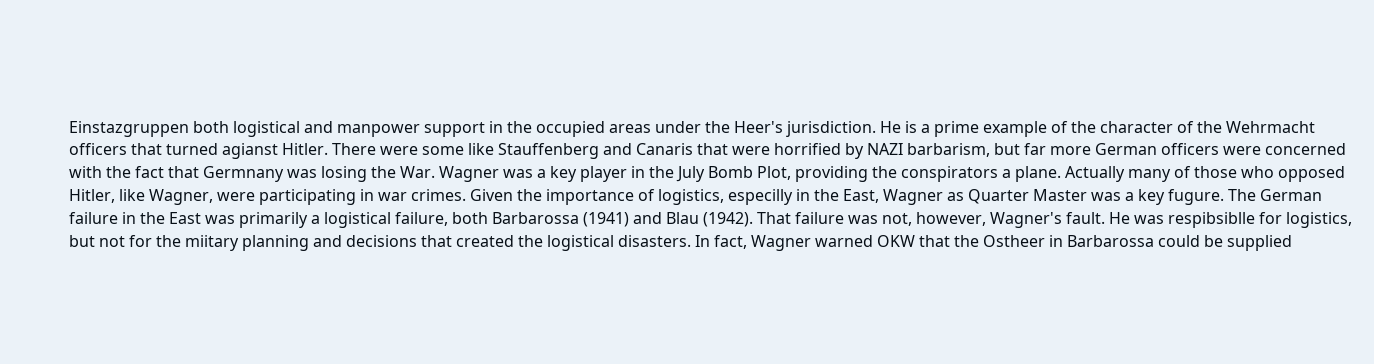Einstazgruppen both logistical and manpower support in the occupied areas under the Heer's jurisdiction. He is a prime example of the character of the Wehrmacht officers that turned agianst Hitler. There were some like Stauffenberg and Canaris that were horrified by NAZI barbarism, but far more German officers were concerned with the fact that Germnany was losing the War. Wagner was a key player in the July Bomb Plot, providing the conspirators a plane. Actually many of those who opposed Hitler, like Wagner, were participating in war crimes. Given the importance of logistics, especilly in the East, Wagner as Quarter Master was a key fugure. The German failure in the East was primarily a logistical failure, both Barbarossa (1941) and Blau (1942). That failure was not, however, Wagner's fault. He was respibsiblle for logistics, but not for the miitary planning and decisions that created the logistical disasters. In fact, Wagner warned OKW that the Ostheer in Barbarossa could be supplied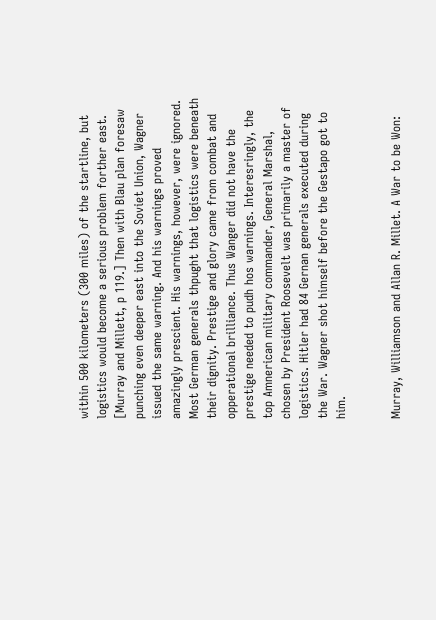within 500 kilometers (300 miles) of the startline, but logistics would become a serious problem forther east. [Murray and Millett, p 119.] Then with Blau plan foresaw punching even deeper east into the Soviet Union, Wagner issued the same warning. And his warnings proved amazingly prescient. His warnings, however, were ignored. Most German generals thpught that logistics were beneath their dignity. Prestige and glory came from combat and opperational brilliance. Thus Wanger did not have the prestige needed to pudh hos warnings. Interesringly, the top Amnerican military commander, General Marshal, chosen by President Roosevelt was primarily a master of logistics. Hitler had 84 Gernan generals executed during the War. Wagner shot himself before the Gestapo got to him.


Murray, Williamson and Allan R. Millet. A War to be Won: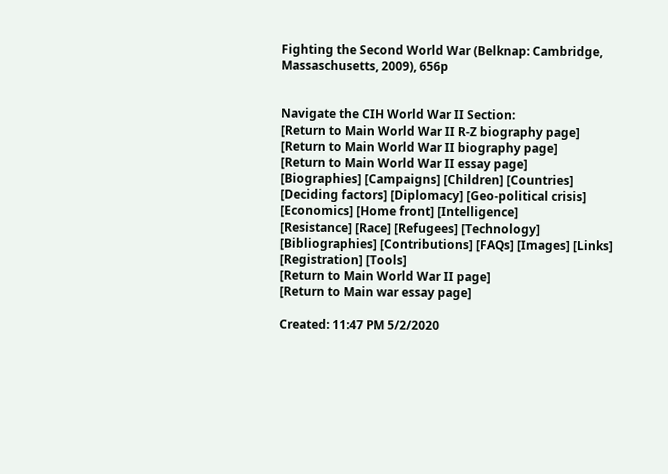Fighting the Second World War (Belknap: Cambridge, Massaschusetts, 2009), 656p


Navigate the CIH World War II Section:
[Return to Main World War II R-Z biography page]
[Return to Main World War II biography page]
[Return to Main World War II essay page]
[Biographies] [Campaigns] [Children] [Countries] [Deciding factors] [Diplomacy] [Geo-political crisis] [Economics] [Home front] [Intelligence]
[Resistance] [Race] [Refugees] [Technology]
[Bibliographies] [Contributions] [FAQs] [Images] [Links] [Registration] [Tools]
[Return to Main World War II page]
[Return to Main war essay page]

Created: 11:47 PM 5/2/2020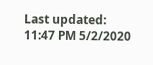Last updated: 11:47 PM 5/2/2020